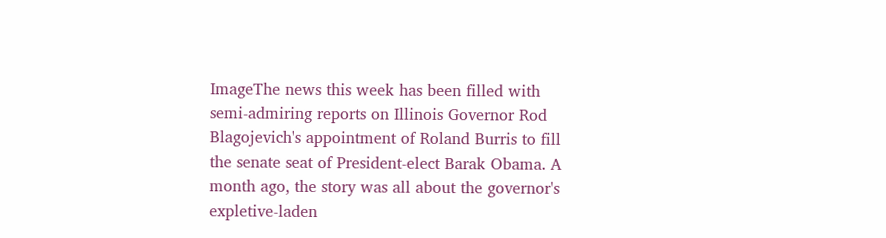ImageThe news this week has been filled with semi-admiring reports on Illinois Governor Rod Blagojevich's appointment of Roland Burris to fill the senate seat of President-elect Barak Obama. A month ago, the story was all about the governor's expletive-laden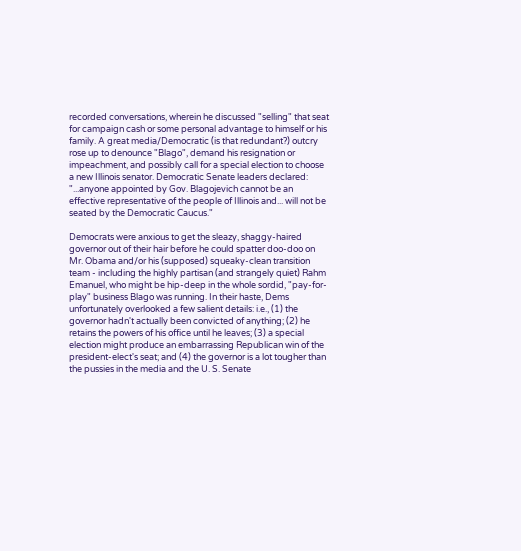recorded conversations, wherein he discussed "selling" that seat for campaign cash or some personal advantage to himself or his family. A great media/Democratic (is that redundant?) outcry rose up to denounce "Blago", demand his resignation or impeachment, and possibly call for a special election to choose a new Illinois senator. Democratic Senate leaders declared: "...anyone appointed by Gov. Blagojevich cannot be an effective representative of the people of Illinois and... will not be seated by the Democratic Caucus."

Democrats were anxious to get the sleazy, shaggy-haired governor out of their hair before he could spatter doo-doo on Mr. Obama and/or his (supposed) squeaky-clean transition team - including the highly partisan (and strangely quiet) Rahm Emanuel, who might be hip-deep in the whole sordid, "pay-for-play" business Blago was running. In their haste, Dems unfortunately overlooked a few salient details: i.e., (1) the governor hadn't actually been convicted of anything; (2) he retains the powers of his office until he leaves; (3) a special election might produce an embarrassing Republican win of the president-elect's seat; and (4) the governor is a lot tougher than the pussies in the media and the U. S. Senate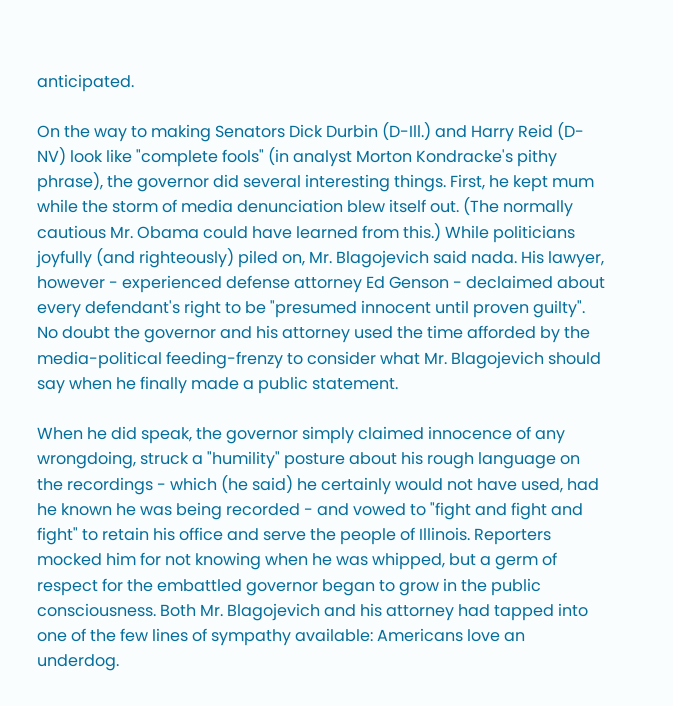anticipated.

On the way to making Senators Dick Durbin (D-Ill.) and Harry Reid (D-NV) look like "complete fools" (in analyst Morton Kondracke's pithy phrase), the governor did several interesting things. First, he kept mum while the storm of media denunciation blew itself out. (The normally cautious Mr. Obama could have learned from this.) While politicians joyfully (and righteously) piled on, Mr. Blagojevich said nada. His lawyer, however - experienced defense attorney Ed Genson - declaimed about every defendant's right to be "presumed innocent until proven guilty". No doubt the governor and his attorney used the time afforded by the media-political feeding-frenzy to consider what Mr. Blagojevich should say when he finally made a public statement.

When he did speak, the governor simply claimed innocence of any wrongdoing, struck a "humility" posture about his rough language on the recordings - which (he said) he certainly would not have used, had he known he was being recorded - and vowed to "fight and fight and fight" to retain his office and serve the people of Illinois. Reporters mocked him for not knowing when he was whipped, but a germ of respect for the embattled governor began to grow in the public consciousness. Both Mr. Blagojevich and his attorney had tapped into one of the few lines of sympathy available: Americans love an underdog.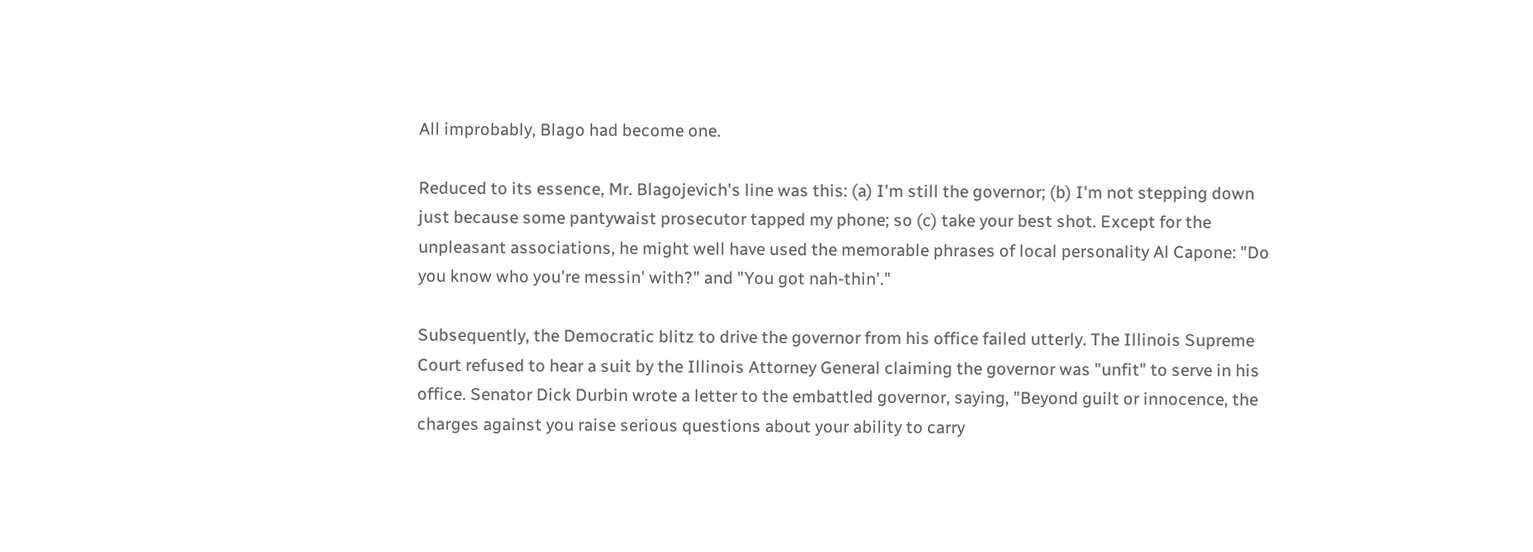All improbably, Blago had become one.

Reduced to its essence, Mr. Blagojevich's line was this: (a) I'm still the governor; (b) I'm not stepping down just because some pantywaist prosecutor tapped my phone; so (c) take your best shot. Except for the unpleasant associations, he might well have used the memorable phrases of local personality Al Capone: "Do you know who you're messin' with?" and "You got nah-thin'."

Subsequently, the Democratic blitz to drive the governor from his office failed utterly. The Illinois Supreme Court refused to hear a suit by the Illinois Attorney General claiming the governor was "unfit" to serve in his office. Senator Dick Durbin wrote a letter to the embattled governor, saying, "Beyond guilt or innocence, the charges against you raise serious questions about your ability to carry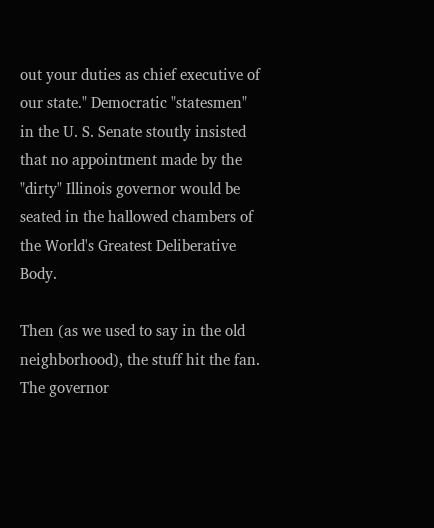out your duties as chief executive of our state." Democratic "statesmen" in the U. S. Senate stoutly insisted that no appointment made by the "dirty" Illinois governor would be seated in the hallowed chambers of the World's Greatest Deliberative Body.

Then (as we used to say in the old neighborhood), the stuff hit the fan. The governor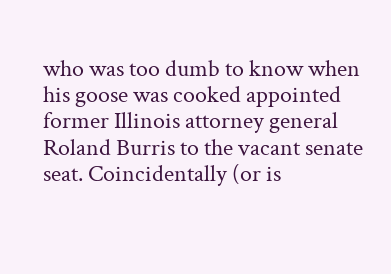who was too dumb to know when his goose was cooked appointed former Illinois attorney general Roland Burris to the vacant senate seat. Coincidentally (or is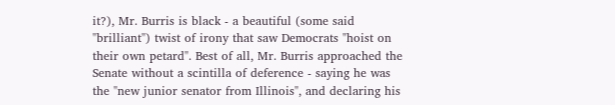it?), Mr. Burris is black - a beautiful (some said "brilliant") twist of irony that saw Democrats "hoist on their own petard". Best of all, Mr. Burris approached the Senate without a scintilla of deference - saying he was the "new junior senator from Illinois", and declaring his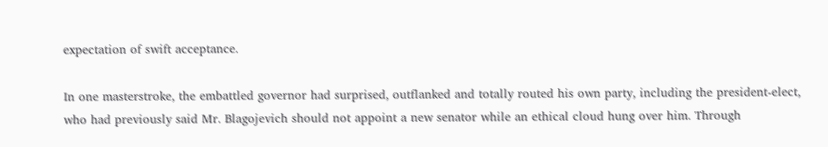expectation of swift acceptance.

In one masterstroke, the embattled governor had surprised, outflanked and totally routed his own party, including the president-elect, who had previously said Mr. Blagojevich should not appoint a new senator while an ethical cloud hung over him. Through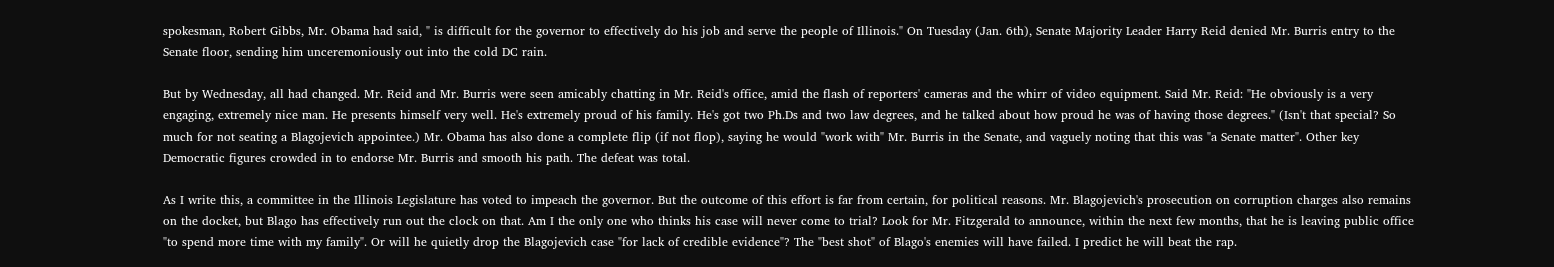spokesman, Robert Gibbs, Mr. Obama had said, " is difficult for the governor to effectively do his job and serve the people of Illinois." On Tuesday (Jan. 6th), Senate Majority Leader Harry Reid denied Mr. Burris entry to the Senate floor, sending him unceremoniously out into the cold DC rain.

But by Wednesday, all had changed. Mr. Reid and Mr. Burris were seen amicably chatting in Mr. Reid's office, amid the flash of reporters' cameras and the whirr of video equipment. Said Mr. Reid: "He obviously is a very engaging, extremely nice man. He presents himself very well. He's extremely proud of his family. He's got two Ph.Ds and two law degrees, and he talked about how proud he was of having those degrees." (Isn't that special? So much for not seating a Blagojevich appointee.) Mr. Obama has also done a complete flip (if not flop), saying he would "work with" Mr. Burris in the Senate, and vaguely noting that this was "a Senate matter". Other key Democratic figures crowded in to endorse Mr. Burris and smooth his path. The defeat was total.

As I write this, a committee in the Illinois Legislature has voted to impeach the governor. But the outcome of this effort is far from certain, for political reasons. Mr. Blagojevich's prosecution on corruption charges also remains on the docket, but Blago has effectively run out the clock on that. Am I the only one who thinks his case will never come to trial? Look for Mr. Fitzgerald to announce, within the next few months, that he is leaving public office "to spend more time with my family". Or will he quietly drop the Blagojevich case "for lack of credible evidence"? The "best shot" of Blago's enemies will have failed. I predict he will beat the rap.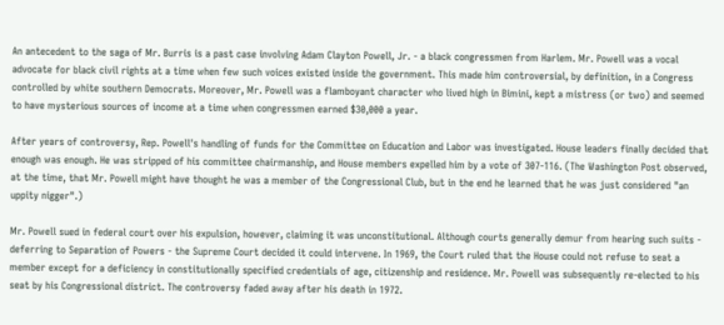An antecedent to the saga of Mr. Burris is a past case involving Adam Clayton Powell, Jr. - a black congressmen from Harlem. Mr. Powell was a vocal advocate for black civil rights at a time when few such voices existed inside the government. This made him controversial, by definition, in a Congress controlled by white southern Democrats. Moreover, Mr. Powell was a flamboyant character who lived high in Bimini, kept a mistress (or two) and seemed to have mysterious sources of income at a time when congressmen earned $30,000 a year.

After years of controversy, Rep. Powell's handling of funds for the Committee on Education and Labor was investigated. House leaders finally decided that enough was enough. He was stripped of his committee chairmanship, and House members expelled him by a vote of 307-116. (The Washington Post observed, at the time, that Mr. Powell might have thought he was a member of the Congressional Club, but in the end he learned that he was just considered "an uppity nigger".)

Mr. Powell sued in federal court over his expulsion, however, claiming it was unconstitutional. Although courts generally demur from hearing such suits - deferring to Separation of Powers - the Supreme Court decided it could intervene. In 1969, the Court ruled that the House could not refuse to seat a member except for a deficiency in constitutionally specified credentials of age, citizenship and residence. Mr. Powell was subsequently re-elected to his seat by his Congressional district. The controversy faded away after his death in 1972.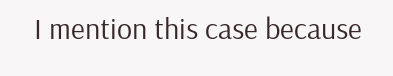I mention this case because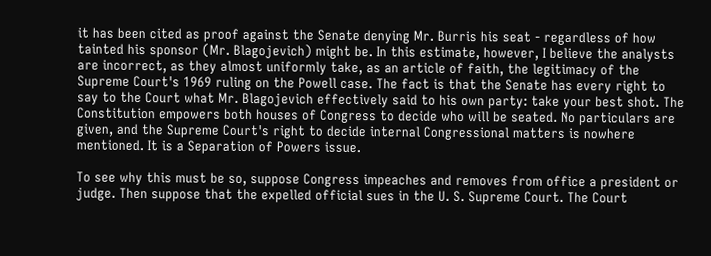it has been cited as proof against the Senate denying Mr. Burris his seat - regardless of how tainted his sponsor (Mr. Blagojevich) might be. In this estimate, however, I believe the analysts are incorrect, as they almost uniformly take, as an article of faith, the legitimacy of the Supreme Court's 1969 ruling on the Powell case. The fact is that the Senate has every right to say to the Court what Mr. Blagojevich effectively said to his own party: take your best shot. The Constitution empowers both houses of Congress to decide who will be seated. No particulars are given, and the Supreme Court's right to decide internal Congressional matters is nowhere mentioned. It is a Separation of Powers issue.

To see why this must be so, suppose Congress impeaches and removes from office a president or judge. Then suppose that the expelled official sues in the U. S. Supreme Court. The Court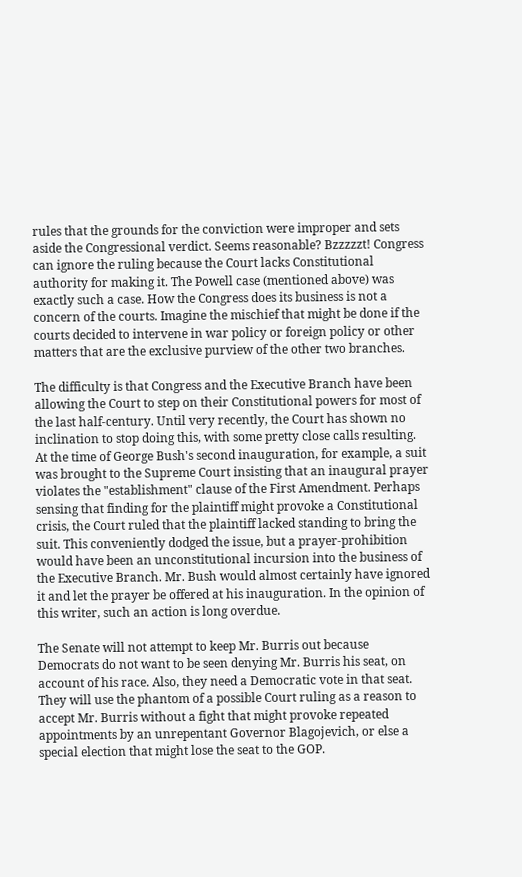rules that the grounds for the conviction were improper and sets aside the Congressional verdict. Seems reasonable? Bzzzzzt! Congress can ignore the ruling because the Court lacks Constitutional authority for making it. The Powell case (mentioned above) was exactly such a case. How the Congress does its business is not a concern of the courts. Imagine the mischief that might be done if the courts decided to intervene in war policy or foreign policy or other matters that are the exclusive purview of the other two branches.

The difficulty is that Congress and the Executive Branch have been allowing the Court to step on their Constitutional powers for most of the last half-century. Until very recently, the Court has shown no inclination to stop doing this, with some pretty close calls resulting. At the time of George Bush's second inauguration, for example, a suit was brought to the Supreme Court insisting that an inaugural prayer violates the "establishment" clause of the First Amendment. Perhaps sensing that finding for the plaintiff might provoke a Constitutional crisis, the Court ruled that the plaintiff lacked standing to bring the suit. This conveniently dodged the issue, but a prayer-prohibition would have been an unconstitutional incursion into the business of the Executive Branch. Mr. Bush would almost certainly have ignored it and let the prayer be offered at his inauguration. In the opinion of this writer, such an action is long overdue.

The Senate will not attempt to keep Mr. Burris out because Democrats do not want to be seen denying Mr. Burris his seat, on account of his race. Also, they need a Democratic vote in that seat. They will use the phantom of a possible Court ruling as a reason to accept Mr. Burris without a fight that might provoke repeated appointments by an unrepentant Governor Blagojevich, or else a special election that might lose the seat to the GOP.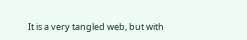It is a very tangled web, but with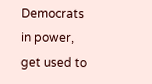Democrats in power, get used to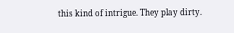this kind of intrigue. They play dirty.